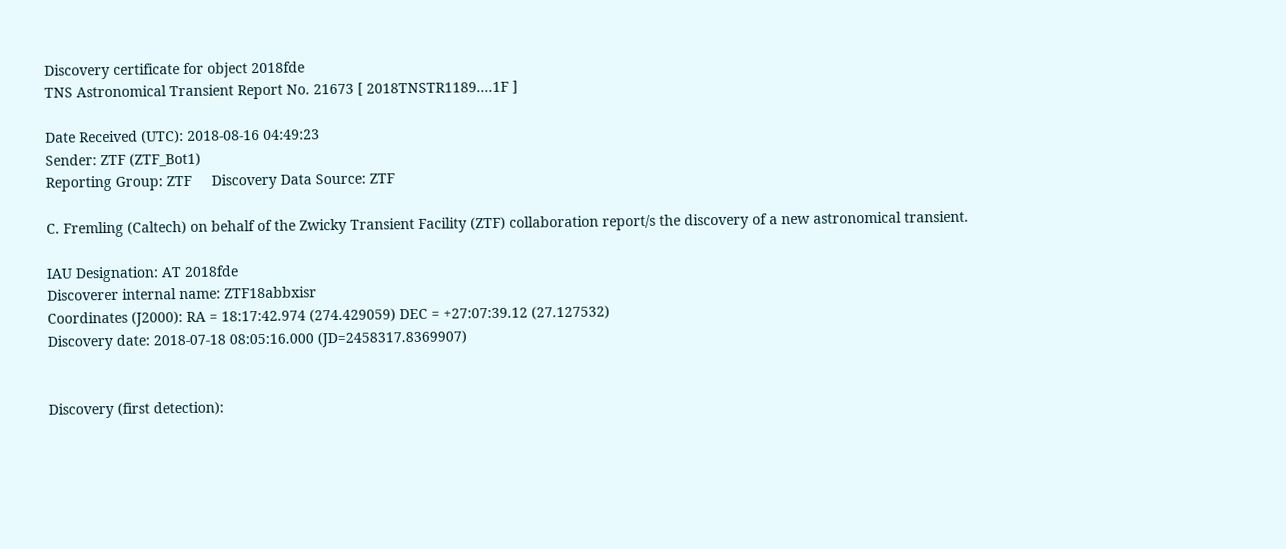Discovery certificate for object 2018fde
TNS Astronomical Transient Report No. 21673 [ 2018TNSTR1189....1F ]

Date Received (UTC): 2018-08-16 04:49:23
Sender: ZTF (ZTF_Bot1)
Reporting Group: ZTF     Discovery Data Source: ZTF

C. Fremling (Caltech) on behalf of the Zwicky Transient Facility (ZTF) collaboration report/s the discovery of a new astronomical transient.

IAU Designation: AT 2018fde
Discoverer internal name: ZTF18abbxisr
Coordinates (J2000): RA = 18:17:42.974 (274.429059) DEC = +27:07:39.12 (27.127532)
Discovery date: 2018-07-18 08:05:16.000 (JD=2458317.8369907)


Discovery (first detection):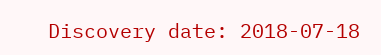Discovery date: 2018-07-18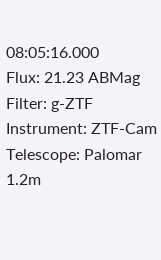08:05:16.000
Flux: 21.23 ABMag
Filter: g-ZTF
Instrument: ZTF-Cam
Telescope: Palomar 1.2m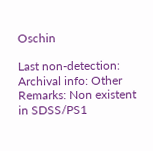Oschin

Last non-detection:
Archival info: Other
Remarks: Non existent in SDSS/PS1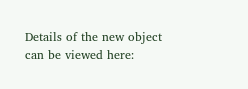Details of the new object can be viewed here: